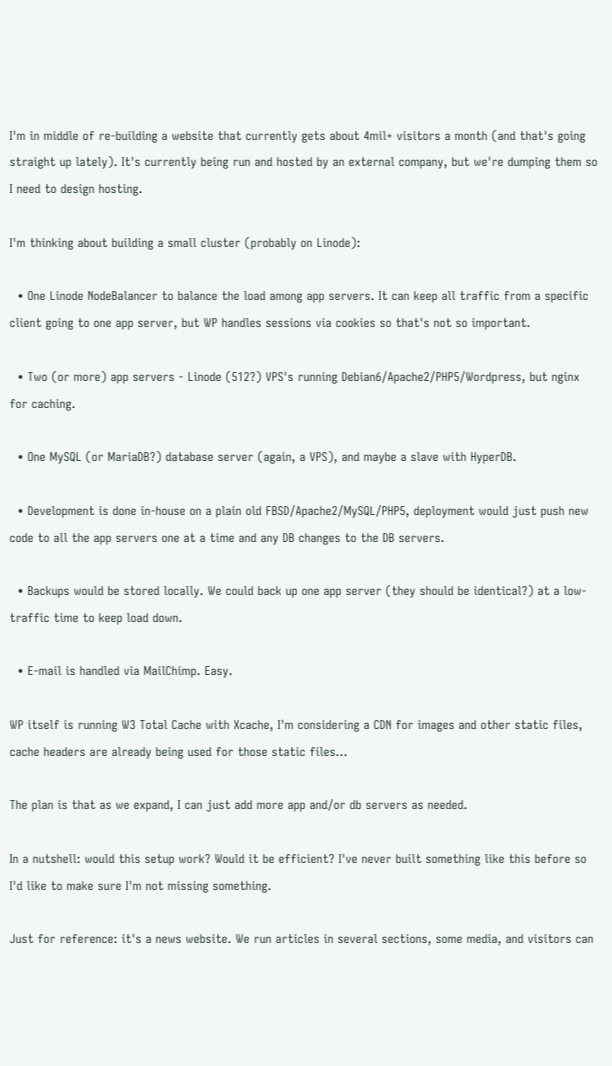I'm in middle of re-building a website that currently gets about 4mil+ visitors a month (and that's going straight up lately). It's currently being run and hosted by an external company, but we're dumping them so I need to design hosting.

I'm thinking about building a small cluster (probably on Linode):

  • One Linode NodeBalancer to balance the load among app servers. It can keep all traffic from a specific client going to one app server, but WP handles sessions via cookies so that's not so important.

  • Two (or more) app servers - Linode (512?) VPS's running Debian6/Apache2/PHP5/Wordpress, but nginx for caching.

  • One MySQL (or MariaDB?) database server (again, a VPS), and maybe a slave with HyperDB.

  • Development is done in-house on a plain old FBSD/Apache2/MySQL/PHP5, deployment would just push new code to all the app servers one at a time and any DB changes to the DB servers.

  • Backups would be stored locally. We could back up one app server (they should be identical?) at a low-traffic time to keep load down.

  • E-mail is handled via MailChimp. Easy.

WP itself is running W3 Total Cache with Xcache, I'm considering a CDN for images and other static files, cache headers are already being used for those static files...

The plan is that as we expand, I can just add more app and/or db servers as needed.

In a nutshell: would this setup work? Would it be efficient? I've never built something like this before so I'd like to make sure I'm not missing something.

Just for reference: it's a news website. We run articles in several sections, some media, and visitors can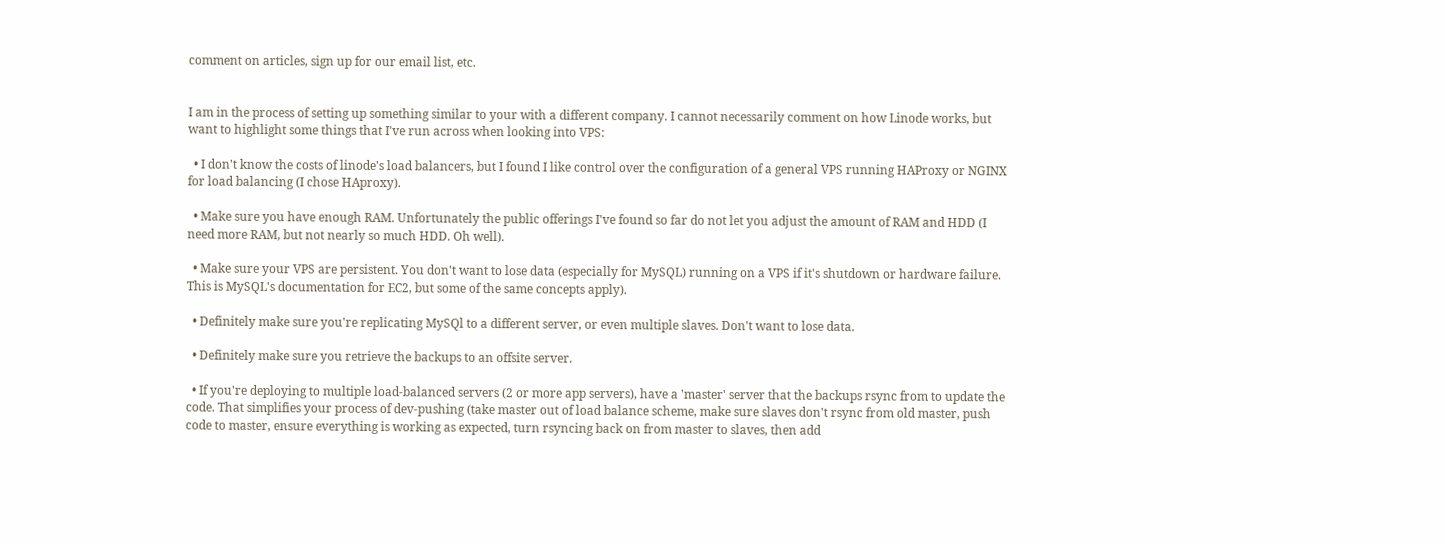comment on articles, sign up for our email list, etc.


I am in the process of setting up something similar to your with a different company. I cannot necessarily comment on how Linode works, but want to highlight some things that I've run across when looking into VPS:

  • I don't know the costs of linode's load balancers, but I found I like control over the configuration of a general VPS running HAProxy or NGINX for load balancing (I chose HAproxy).

  • Make sure you have enough RAM. Unfortunately the public offerings I've found so far do not let you adjust the amount of RAM and HDD (I need more RAM, but not nearly so much HDD. Oh well).

  • Make sure your VPS are persistent. You don't want to lose data (especially for MySQL) running on a VPS if it's shutdown or hardware failure. This is MySQL's documentation for EC2, but some of the same concepts apply).

  • Definitely make sure you're replicating MySQl to a different server, or even multiple slaves. Don't want to lose data.

  • Definitely make sure you retrieve the backups to an offsite server.

  • If you're deploying to multiple load-balanced servers (2 or more app servers), have a 'master' server that the backups rsync from to update the code. That simplifies your process of dev-pushing (take master out of load balance scheme, make sure slaves don't rsync from old master, push code to master, ensure everything is working as expected, turn rsyncing back on from master to slaves, then add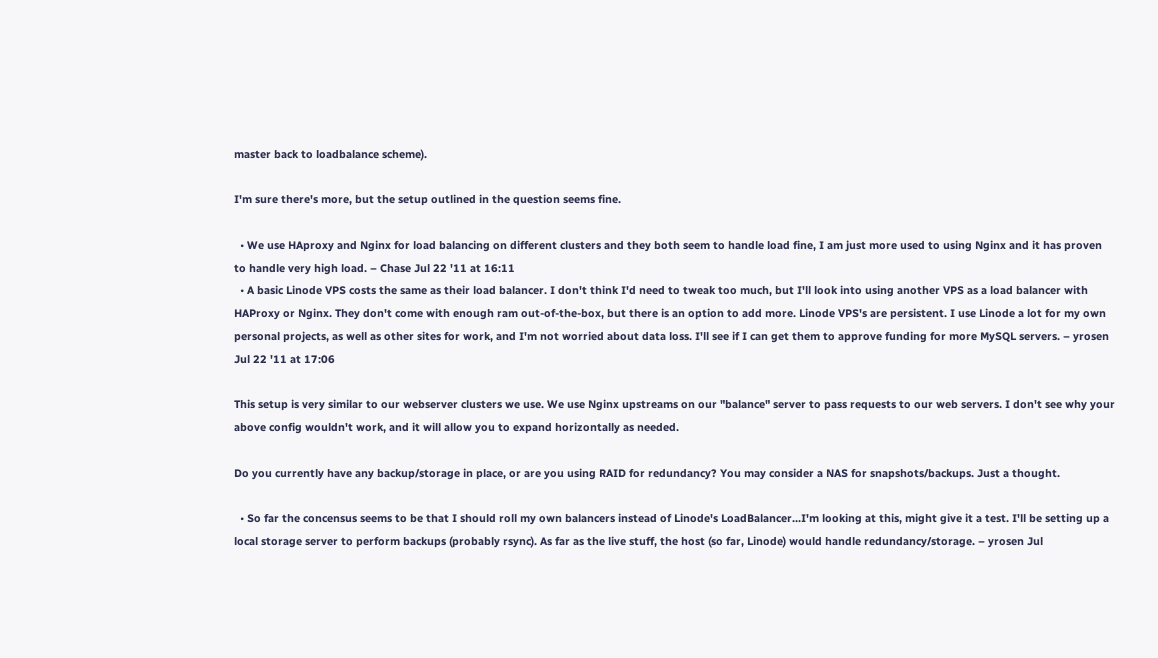master back to loadbalance scheme).

I'm sure there's more, but the setup outlined in the question seems fine.

  • We use HAproxy and Nginx for load balancing on different clusters and they both seem to handle load fine, I am just more used to using Nginx and it has proven to handle very high load. – Chase Jul 22 '11 at 16:11
  • A basic Linode VPS costs the same as their load balancer. I don't think I'd need to tweak too much, but I'll look into using another VPS as a load balancer with HAProxy or Nginx. They don't come with enough ram out-of-the-box, but there is an option to add more. Linode VPS's are persistent. I use Linode a lot for my own personal projects, as well as other sites for work, and I'm not worried about data loss. I'll see if I can get them to approve funding for more MySQL servers. – yrosen Jul 22 '11 at 17:06

This setup is very similar to our webserver clusters we use. We use Nginx upstreams on our "balance" server to pass requests to our web servers. I don't see why your above config wouldn't work, and it will allow you to expand horizontally as needed.

Do you currently have any backup/storage in place, or are you using RAID for redundancy? You may consider a NAS for snapshots/backups. Just a thought.

  • So far the concensus seems to be that I should roll my own balancers instead of Linode's LoadBalancer...I'm looking at this, might give it a test. I'll be setting up a local storage server to perform backups (probably rsync). As far as the live stuff, the host (so far, Linode) would handle redundancy/storage. – yrosen Jul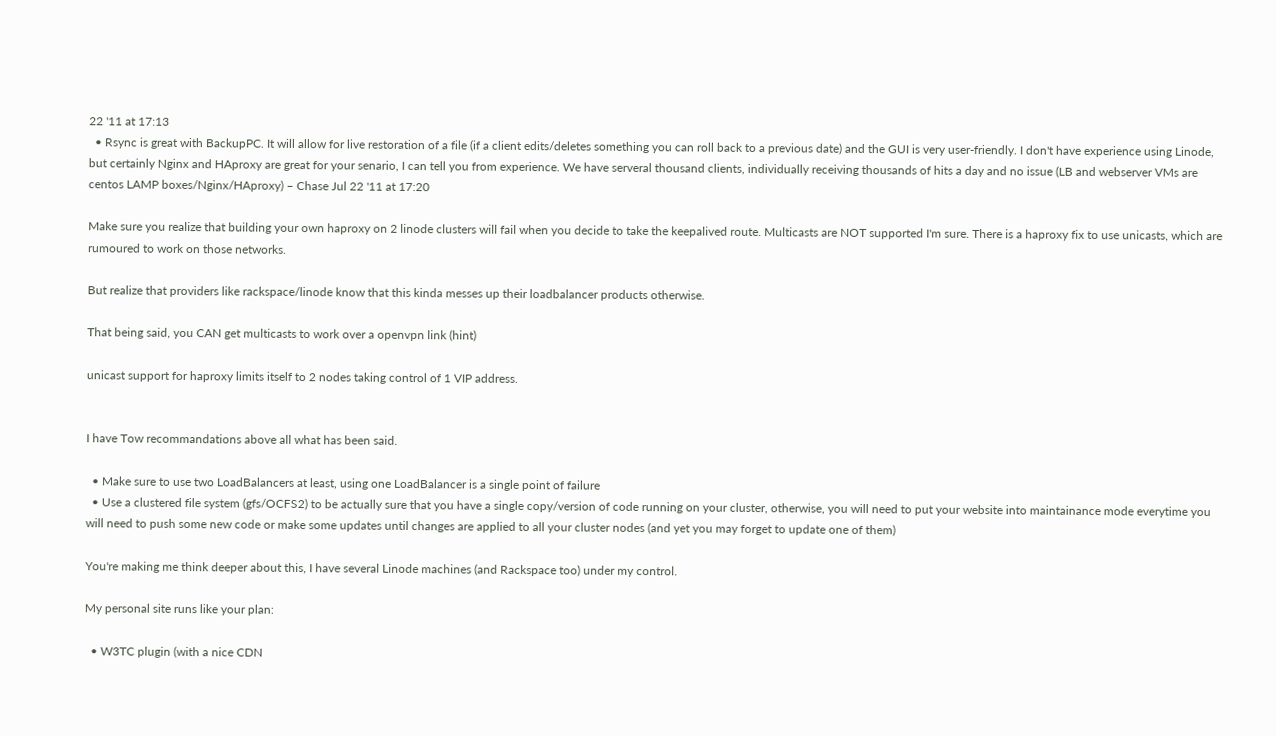22 '11 at 17:13
  • Rsync is great with BackupPC. It will allow for live restoration of a file (if a client edits/deletes something you can roll back to a previous date) and the GUI is very user-friendly. I don't have experience using Linode, but certainly Nginx and HAproxy are great for your senario, I can tell you from experience. We have serveral thousand clients, individually receiving thousands of hits a day and no issue (LB and webserver VMs are centos LAMP boxes/Nginx/HAproxy) – Chase Jul 22 '11 at 17:20

Make sure you realize that building your own haproxy on 2 linode clusters will fail when you decide to take the keepalived route. Multicasts are NOT supported I'm sure. There is a haproxy fix to use unicasts, which are rumoured to work on those networks.

But realize that providers like rackspace/linode know that this kinda messes up their loadbalancer products otherwise.

That being said, you CAN get multicasts to work over a openvpn link (hint)

unicast support for haproxy limits itself to 2 nodes taking control of 1 VIP address.


I have Tow recommandations above all what has been said.

  • Make sure to use two LoadBalancers at least, using one LoadBalancer is a single point of failure
  • Use a clustered file system (gfs/OCFS2) to be actually sure that you have a single copy/version of code running on your cluster, otherwise, you will need to put your website into maintainance mode everytime you will need to push some new code or make some updates until changes are applied to all your cluster nodes (and yet you may forget to update one of them)

You're making me think deeper about this, I have several Linode machines (and Rackspace too) under my control.

My personal site runs like your plan:

  • W3TC plugin (with a nice CDN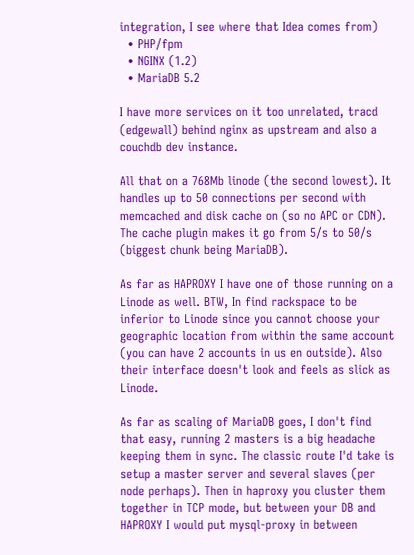integration, I see where that Idea comes from)
  • PHP/fpm
  • NGINX (1.2)
  • MariaDB 5.2

I have more services on it too unrelated, tracd (edgewall) behind nginx as upstream and also a couchdb dev instance.

All that on a 768Mb linode (the second lowest). It handles up to 50 connections per second with memcached and disk cache on (so no APC or CDN). The cache plugin makes it go from 5/s to 50/s (biggest chunk being MariaDB).

As far as HAPROXY I have one of those running on a Linode as well. BTW, In find rackspace to be inferior to Linode since you cannot choose your geographic location from within the same account (you can have 2 accounts in us en outside). Also their interface doesn't look and feels as slick as Linode.

As far as scaling of MariaDB goes, I don't find that easy, running 2 masters is a big headache keeping them in sync. The classic route I'd take is setup a master server and several slaves (per node perhaps). Then in haproxy you cluster them together in TCP mode, but between your DB and HAPROXY I would put mysql-proxy in between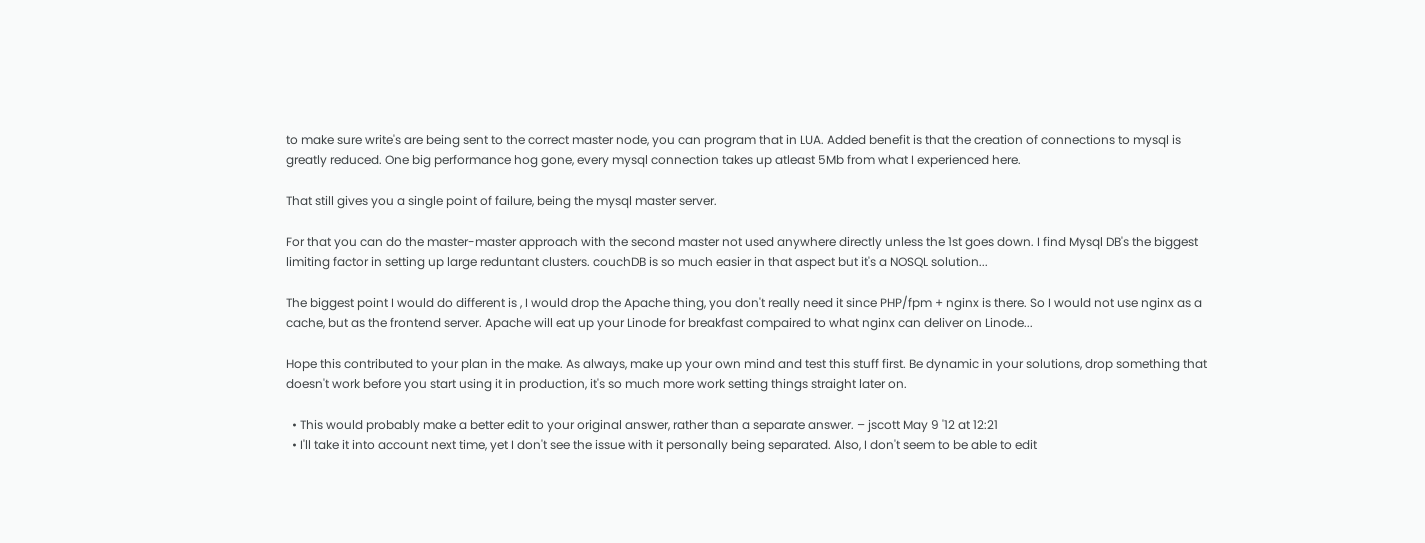to make sure write's are being sent to the correct master node, you can program that in LUA. Added benefit is that the creation of connections to mysql is greatly reduced. One big performance hog gone, every mysql connection takes up atleast 5Mb from what I experienced here.

That still gives you a single point of failure, being the mysql master server.

For that you can do the master-master approach with the second master not used anywhere directly unless the 1st goes down. I find Mysql DB's the biggest limiting factor in setting up large reduntant clusters. couchDB is so much easier in that aspect but it's a NOSQL solution...

The biggest point I would do different is , I would drop the Apache thing, you don't really need it since PHP/fpm + nginx is there. So I would not use nginx as a cache, but as the frontend server. Apache will eat up your Linode for breakfast compaired to what nginx can deliver on Linode...

Hope this contributed to your plan in the make. As always, make up your own mind and test this stuff first. Be dynamic in your solutions, drop something that doesn't work before you start using it in production, it's so much more work setting things straight later on.

  • This would probably make a better edit to your original answer, rather than a separate answer. – jscott May 9 '12 at 12:21
  • I'll take it into account next time, yet I don't see the issue with it personally being separated. Also, I don't seem to be able to edit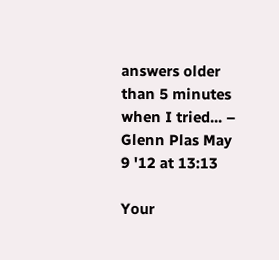answers older than 5 minutes when I tried... – Glenn Plas May 9 '12 at 13:13

Your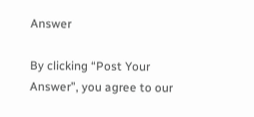Answer

By clicking “Post Your Answer”, you agree to our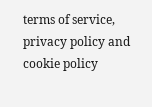terms of service, privacy policy and cookie policy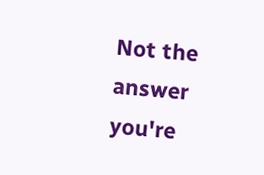Not the answer you're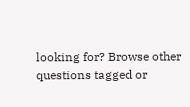looking for? Browse other questions tagged or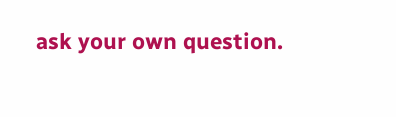ask your own question.